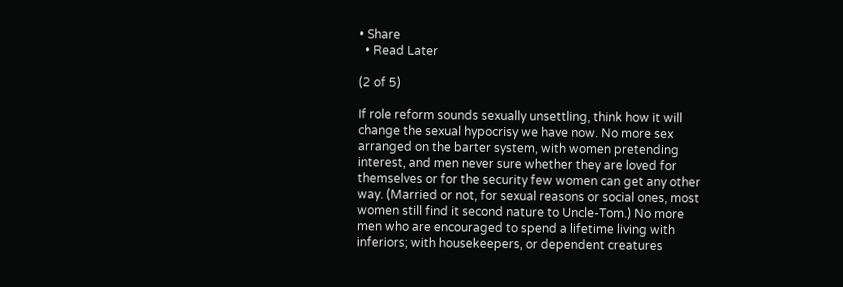• Share
  • Read Later

(2 of 5)

If role reform sounds sexually unsettling, think how it will change the sexual hypocrisy we have now. No more sex arranged on the barter system, with women pretending interest, and men never sure whether they are loved for themselves or for the security few women can get any other way. (Married or not, for sexual reasons or social ones, most women still find it second nature to Uncle-Tom.) No more men who are encouraged to spend a lifetime living with inferiors; with housekeepers, or dependent creatures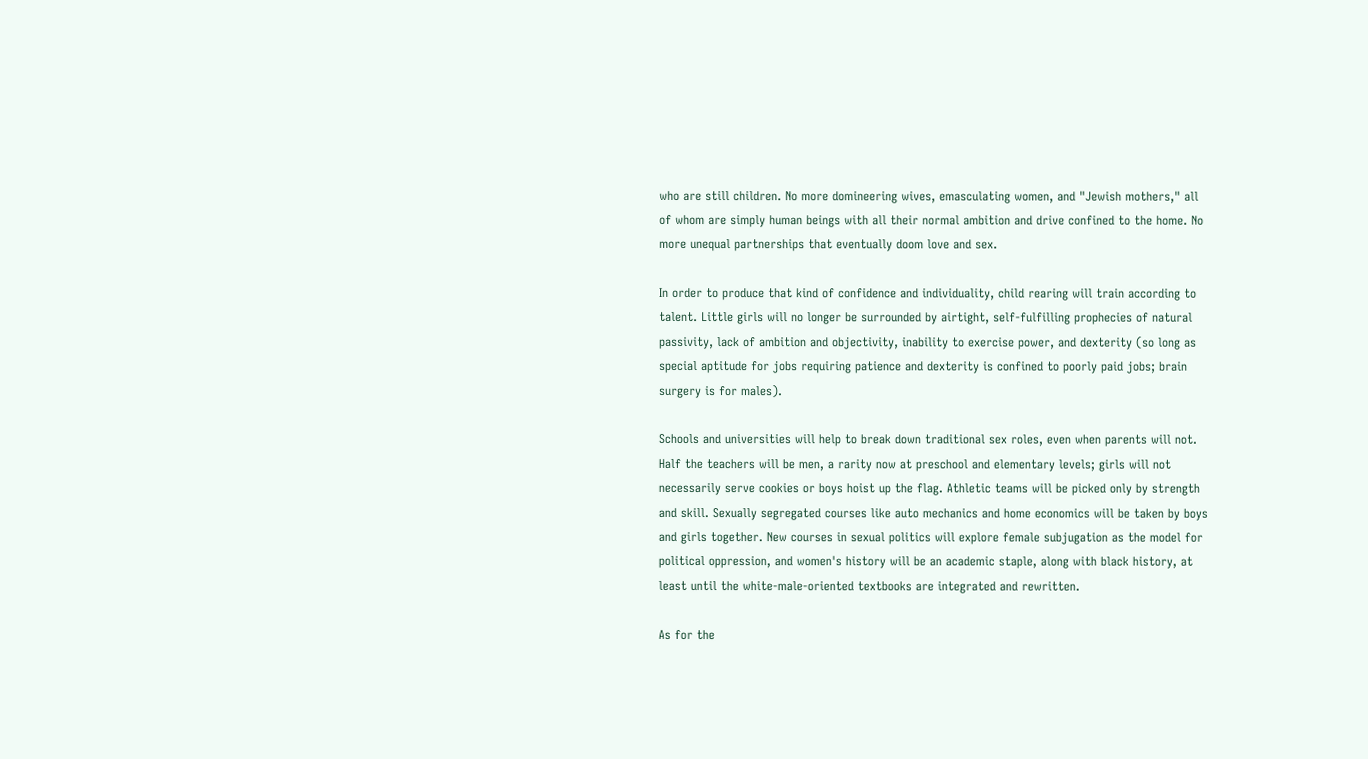who are still children. No more domineering wives, emasculating women, and "Jewish mothers," all of whom are simply human beings with all their normal ambition and drive confined to the home. No more unequal partnerships that eventually doom love and sex.

In order to produce that kind of confidence and individuality, child rearing will train according to talent. Little girls will no longer be surrounded by airtight, self-fulfilling prophecies of natural passivity, lack of ambition and objectivity, inability to exercise power, and dexterity (so long as special aptitude for jobs requiring patience and dexterity is confined to poorly paid jobs; brain surgery is for males).

Schools and universities will help to break down traditional sex roles, even when parents will not. Half the teachers will be men, a rarity now at preschool and elementary levels; girls will not necessarily serve cookies or boys hoist up the flag. Athletic teams will be picked only by strength and skill. Sexually segregated courses like auto mechanics and home economics will be taken by boys and girls together. New courses in sexual politics will explore female subjugation as the model for political oppression, and women's history will be an academic staple, along with black history, at least until the white-male-oriented textbooks are integrated and rewritten.

As for the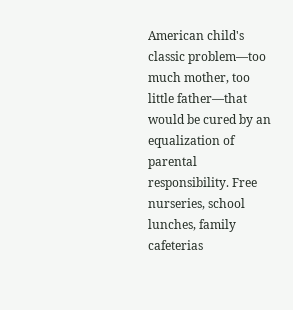American child's classic problem—too much mother, too little father—that would be cured by an equalization of parental responsibility. Free nurseries, school lunches, family cafeterias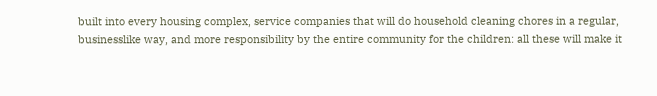built into every housing complex, service companies that will do household cleaning chores in a regular, businesslike way, and more responsibility by the entire community for the children: all these will make it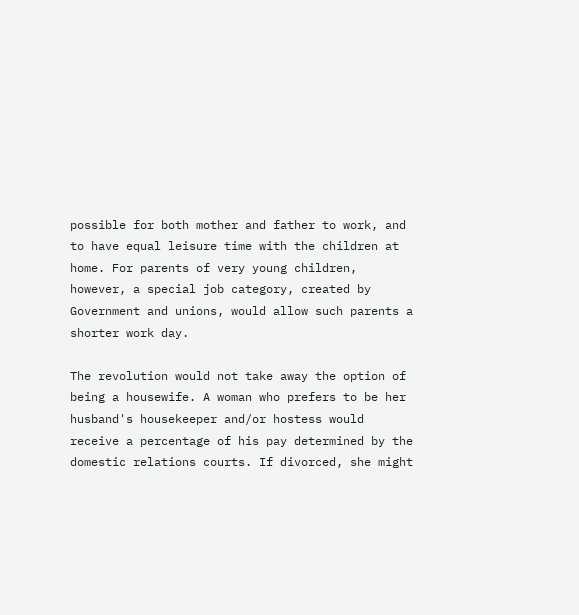possible for both mother and father to work, and to have equal leisure time with the children at home. For parents of very young children, however, a special job category, created by Government and unions, would allow such parents a shorter work day.

The revolution would not take away the option of being a housewife. A woman who prefers to be her husband's housekeeper and/or hostess would receive a percentage of his pay determined by the domestic relations courts. If divorced, she might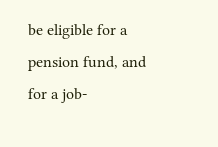be eligible for a pension fund, and for a job-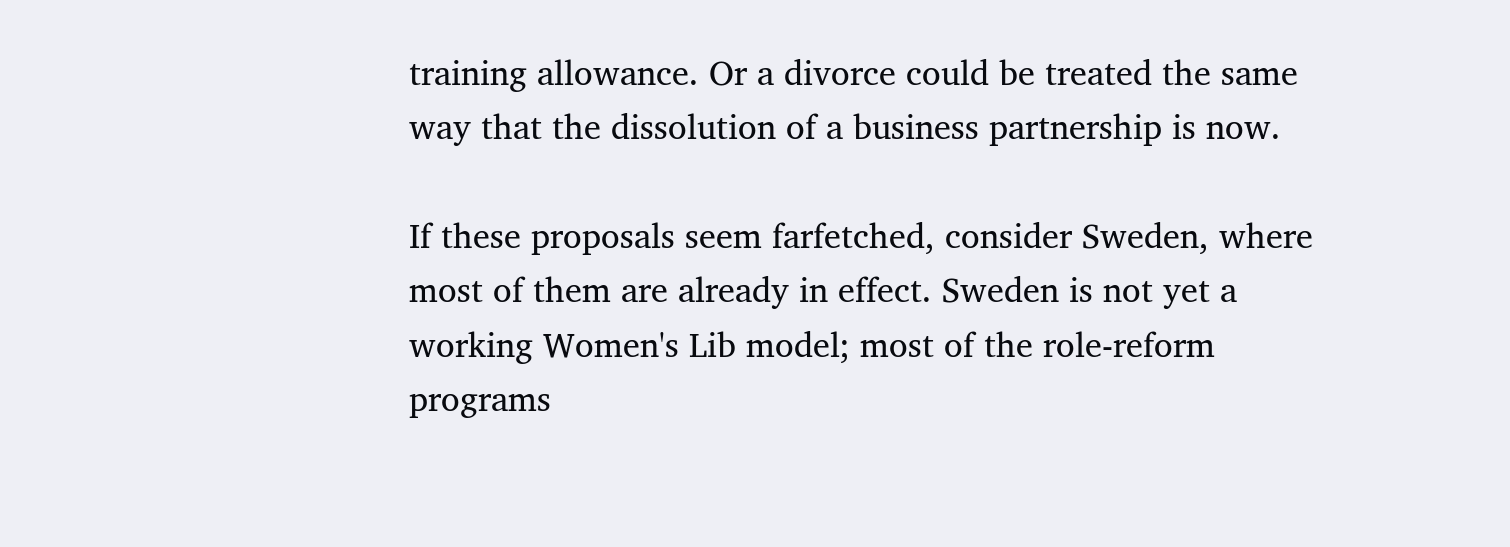training allowance. Or a divorce could be treated the same way that the dissolution of a business partnership is now.

If these proposals seem farfetched, consider Sweden, where most of them are already in effect. Sweden is not yet a working Women's Lib model; most of the role-reform programs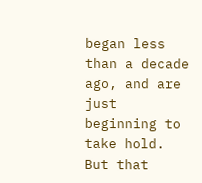began less than a decade ago, and are just beginning to take hold. But that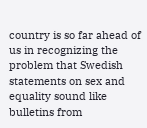country is so far ahead of us in recognizing the problem that Swedish statements on sex and equality sound like bulletins from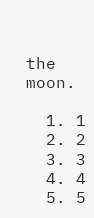the moon.

  1. 1
  2. 2
  3. 3
  4. 4
  5. 5